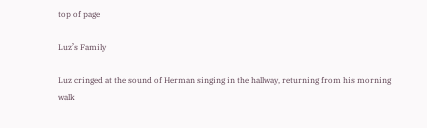top of page

Luz’s Family

Luz cringed at the sound of Herman singing in the hallway, returning from his morning walk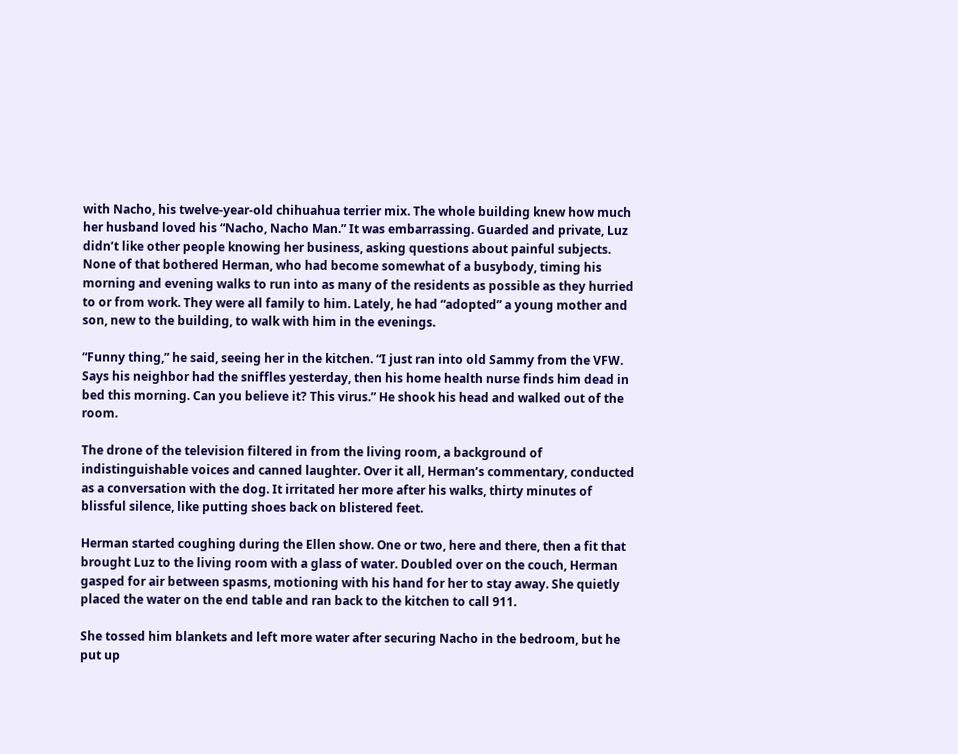with Nacho, his twelve-year-old chihuahua terrier mix. The whole building knew how much her husband loved his “Nacho, Nacho Man.” It was embarrassing. Guarded and private, Luz didn’t like other people knowing her business, asking questions about painful subjects. None of that bothered Herman, who had become somewhat of a busybody, timing his morning and evening walks to run into as many of the residents as possible as they hurried to or from work. They were all family to him. Lately, he had “adopted” a young mother and son, new to the building, to walk with him in the evenings.

“Funny thing,” he said, seeing her in the kitchen. “I just ran into old Sammy from the VFW. Says his neighbor had the sniffles yesterday, then his home health nurse finds him dead in bed this morning. Can you believe it? This virus.” He shook his head and walked out of the room.

The drone of the television filtered in from the living room, a background of indistinguishable voices and canned laughter. Over it all, Herman’s commentary, conducted as a conversation with the dog. It irritated her more after his walks, thirty minutes of blissful silence, like putting shoes back on blistered feet.

Herman started coughing during the Ellen show. One or two, here and there, then a fit that brought Luz to the living room with a glass of water. Doubled over on the couch, Herman gasped for air between spasms, motioning with his hand for her to stay away. She quietly placed the water on the end table and ran back to the kitchen to call 911.

She tossed him blankets and left more water after securing Nacho in the bedroom, but he put up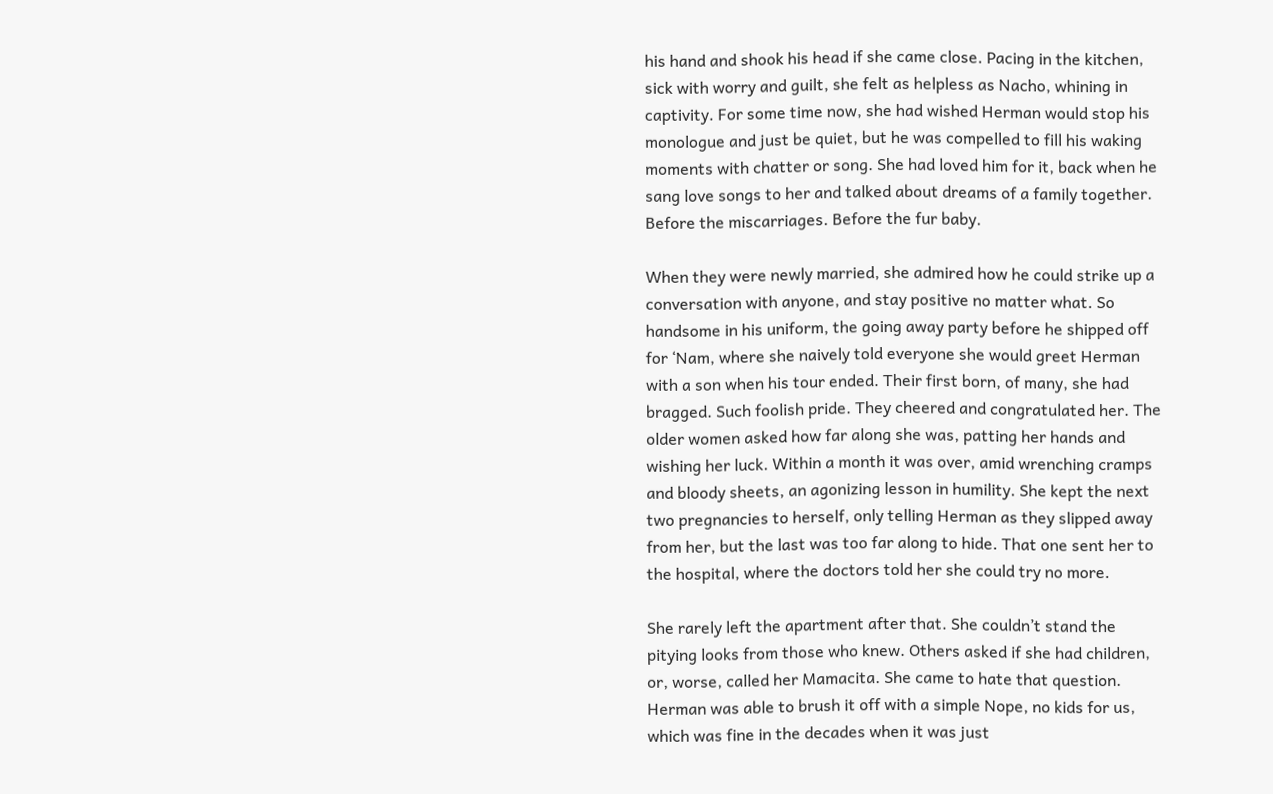his hand and shook his head if she came close. Pacing in the kitchen, sick with worry and guilt, she felt as helpless as Nacho, whining in captivity. For some time now, she had wished Herman would stop his monologue and just be quiet, but he was compelled to fill his waking moments with chatter or song. She had loved him for it, back when he sang love songs to her and talked about dreams of a family together. Before the miscarriages. Before the fur baby.

When they were newly married, she admired how he could strike up a conversation with anyone, and stay positive no matter what. So handsome in his uniform, the going away party before he shipped off for ‘Nam, where she naively told everyone she would greet Herman with a son when his tour ended. Their first born, of many, she had bragged. Such foolish pride. They cheered and congratulated her. The older women asked how far along she was, patting her hands and wishing her luck. Within a month it was over, amid wrenching cramps and bloody sheets, an agonizing lesson in humility. She kept the next two pregnancies to herself, only telling Herman as they slipped away from her, but the last was too far along to hide. That one sent her to the hospital, where the doctors told her she could try no more.

She rarely left the apartment after that. She couldn’t stand the pitying looks from those who knew. Others asked if she had children, or, worse, called her Mamacita. She came to hate that question. Herman was able to brush it off with a simple Nope, no kids for us, which was fine in the decades when it was just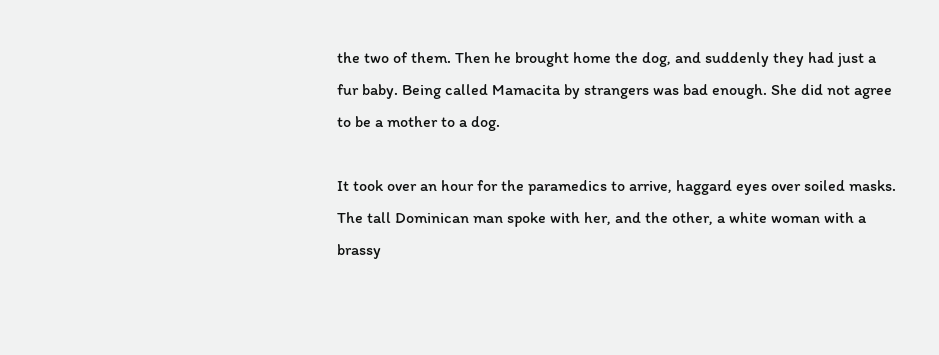the two of them. Then he brought home the dog, and suddenly they had just a fur baby. Being called Mamacita by strangers was bad enough. She did not agree to be a mother to a dog.

It took over an hour for the paramedics to arrive, haggard eyes over soiled masks. The tall Dominican man spoke with her, and the other, a white woman with a brassy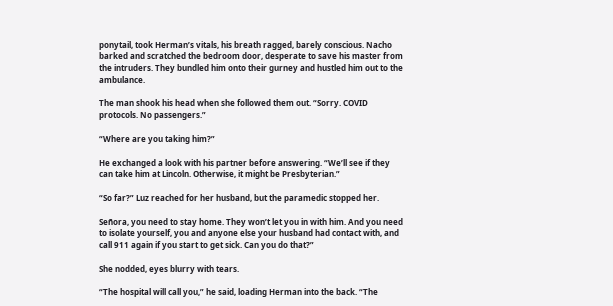ponytail, took Herman’s vitals, his breath ragged, barely conscious. Nacho barked and scratched the bedroom door, desperate to save his master from the intruders. They bundled him onto their gurney and hustled him out to the ambulance.

The man shook his head when she followed them out. “Sorry. COVID protocols. No passengers.”

“Where are you taking him?”

He exchanged a look with his partner before answering. “We’ll see if they can take him at Lincoln. Otherwise, it might be Presbyterian.”

“So far?” Luz reached for her husband, but the paramedic stopped her.

Señora, you need to stay home. They won’t let you in with him. And you need to isolate yourself, you and anyone else your husband had contact with, and call 911 again if you start to get sick. Can you do that?”

She nodded, eyes blurry with tears.

“The hospital will call you,” he said, loading Herman into the back. “The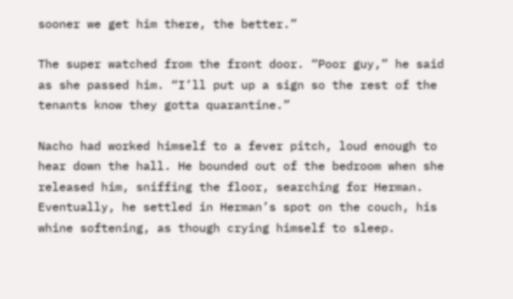sooner we get him there, the better.”

The super watched from the front door. “Poor guy,” he said as she passed him. “I’ll put up a sign so the rest of the tenants know they gotta quarantine.”

Nacho had worked himself to a fever pitch, loud enough to hear down the hall. He bounded out of the bedroom when she released him, sniffing the floor, searching for Herman. Eventually, he settled in Herman’s spot on the couch, his whine softening, as though crying himself to sleep.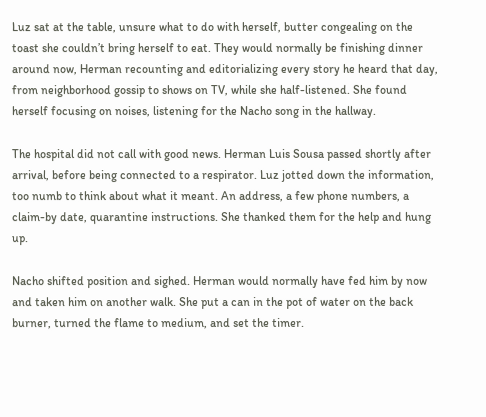Luz sat at the table, unsure what to do with herself, butter congealing on the toast she couldn’t bring herself to eat. They would normally be finishing dinner around now, Herman recounting and editorializing every story he heard that day, from neighborhood gossip to shows on TV, while she half-listened. She found herself focusing on noises, listening for the Nacho song in the hallway.

The hospital did not call with good news. Herman Luis Sousa passed shortly after arrival, before being connected to a respirator. Luz jotted down the information, too numb to think about what it meant. An address, a few phone numbers, a claim-by date, quarantine instructions. She thanked them for the help and hung up.

Nacho shifted position and sighed. Herman would normally have fed him by now and taken him on another walk. She put a can in the pot of water on the back burner, turned the flame to medium, and set the timer.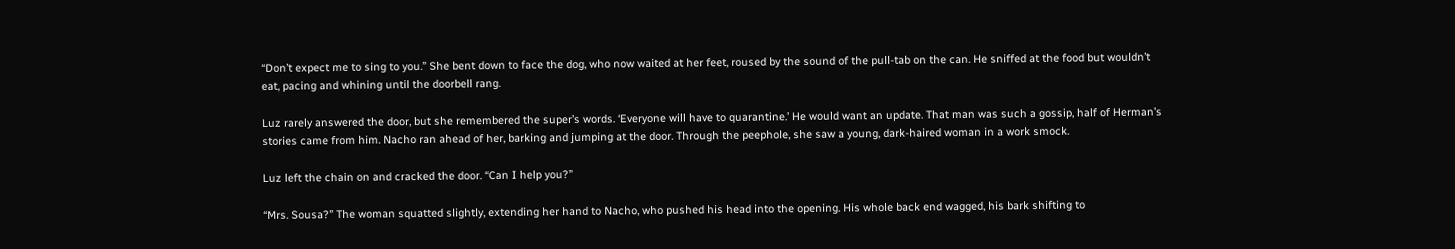“Don’t expect me to sing to you.” She bent down to face the dog, who now waited at her feet, roused by the sound of the pull-tab on the can. He sniffed at the food but wouldn’t eat, pacing and whining until the doorbell rang.

Luz rarely answered the door, but she remembered the super’s words. ‘Everyone will have to quarantine.’ He would want an update. That man was such a gossip, half of Herman’s stories came from him. Nacho ran ahead of her, barking and jumping at the door. Through the peephole, she saw a young, dark-haired woman in a work smock.

Luz left the chain on and cracked the door. “Can I help you?”

“Mrs. Sousa?” The woman squatted slightly, extending her hand to Nacho, who pushed his head into the opening. His whole back end wagged, his bark shifting to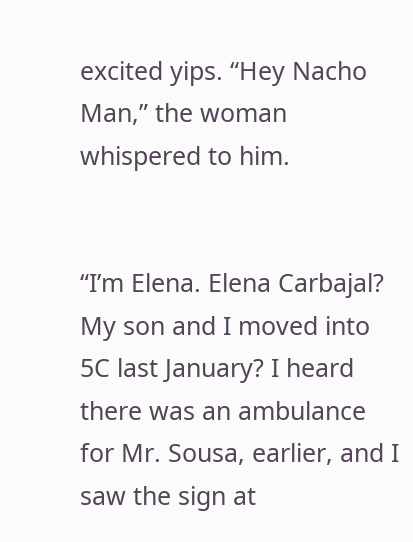excited yips. “Hey Nacho Man,” the woman whispered to him.


“I’m Elena. Elena Carbajal? My son and I moved into 5C last January? I heard there was an ambulance for Mr. Sousa, earlier, and I saw the sign at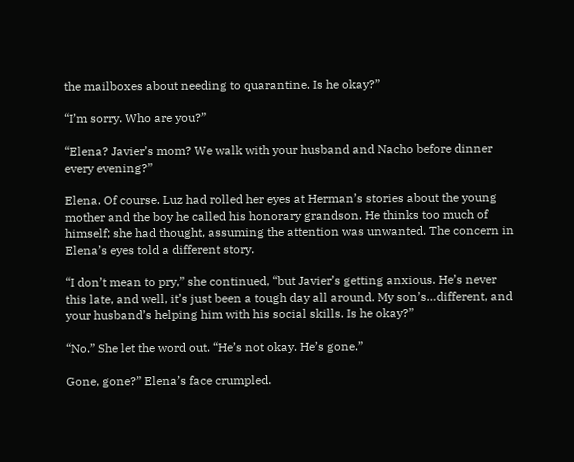the mailboxes about needing to quarantine. Is he okay?”

“I’m sorry. Who are you?”

“Elena? Javier’s mom? We walk with your husband and Nacho before dinner every evening?”

Elena. Of course. Luz had rolled her eyes at Herman’s stories about the young mother and the boy he called his honorary grandson. He thinks too much of himself; she had thought, assuming the attention was unwanted. The concern in Elena’s eyes told a different story.

“I don’t mean to pry,” she continued, “but Javier’s getting anxious. He’s never this late, and well, it’s just been a tough day all around. My son’s…different, and your husband’s helping him with his social skills. Is he okay?”

“No.” She let the word out. “He’s not okay. He’s gone.”

Gone, gone?” Elena’s face crumpled.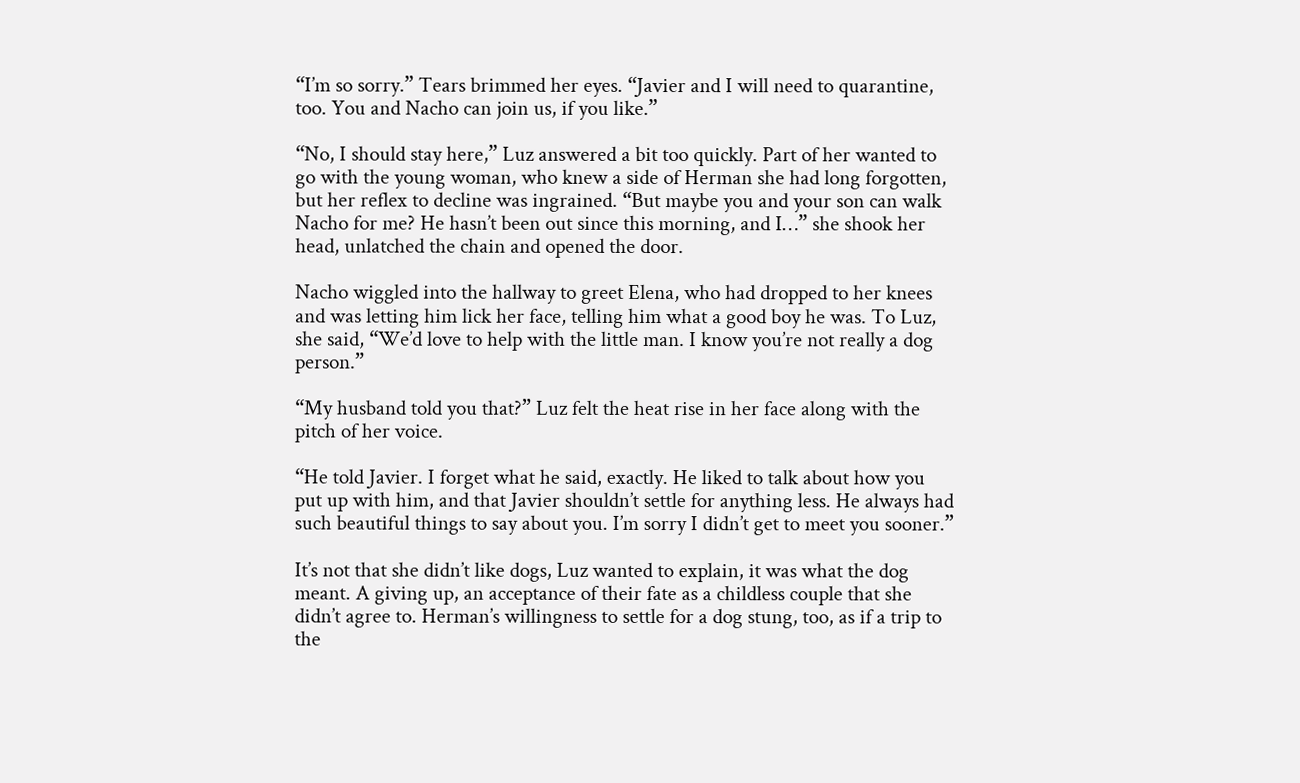“I’m so sorry.” Tears brimmed her eyes. “Javier and I will need to quarantine, too. You and Nacho can join us, if you like.”

“No, I should stay here,” Luz answered a bit too quickly. Part of her wanted to go with the young woman, who knew a side of Herman she had long forgotten, but her reflex to decline was ingrained. “But maybe you and your son can walk Nacho for me? He hasn’t been out since this morning, and I…” she shook her head, unlatched the chain and opened the door.

Nacho wiggled into the hallway to greet Elena, who had dropped to her knees and was letting him lick her face, telling him what a good boy he was. To Luz, she said, “We’d love to help with the little man. I know you’re not really a dog person.”

“My husband told you that?” Luz felt the heat rise in her face along with the pitch of her voice.

“He told Javier. I forget what he said, exactly. He liked to talk about how you put up with him, and that Javier shouldn’t settle for anything less. He always had such beautiful things to say about you. I’m sorry I didn’t get to meet you sooner.”

It’s not that she didn’t like dogs, Luz wanted to explain, it was what the dog meant. A giving up, an acceptance of their fate as a childless couple that she didn’t agree to. Herman’s willingness to settle for a dog stung, too, as if a trip to the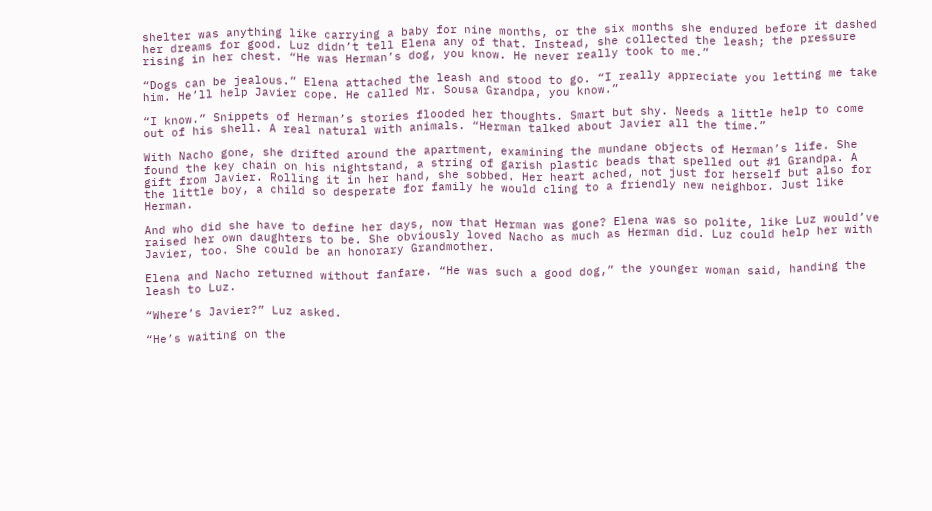shelter was anything like carrying a baby for nine months, or the six months she endured before it dashed her dreams for good. Luz didn’t tell Elena any of that. Instead, she collected the leash; the pressure rising in her chest. “He was Herman’s dog, you know. He never really took to me.”

“Dogs can be jealous.” Elena attached the leash and stood to go. “I really appreciate you letting me take him. He’ll help Javier cope. He called Mr. Sousa Grandpa, you know.”

“I know.” Snippets of Herman’s stories flooded her thoughts. Smart but shy. Needs a little help to come out of his shell. A real natural with animals. “Herman talked about Javier all the time.”

With Nacho gone, she drifted around the apartment, examining the mundane objects of Herman’s life. She found the key chain on his nightstand, a string of garish plastic beads that spelled out #1 Grandpa. A gift from Javier. Rolling it in her hand, she sobbed. Her heart ached, not just for herself but also for the little boy, a child so desperate for family he would cling to a friendly new neighbor. Just like Herman.

And who did she have to define her days, now that Herman was gone? Elena was so polite, like Luz would’ve raised her own daughters to be. She obviously loved Nacho as much as Herman did. Luz could help her with Javier, too. She could be an honorary Grandmother.

Elena and Nacho returned without fanfare. “He was such a good dog,” the younger woman said, handing the leash to Luz.

“Where’s Javier?” Luz asked.

“He’s waiting on the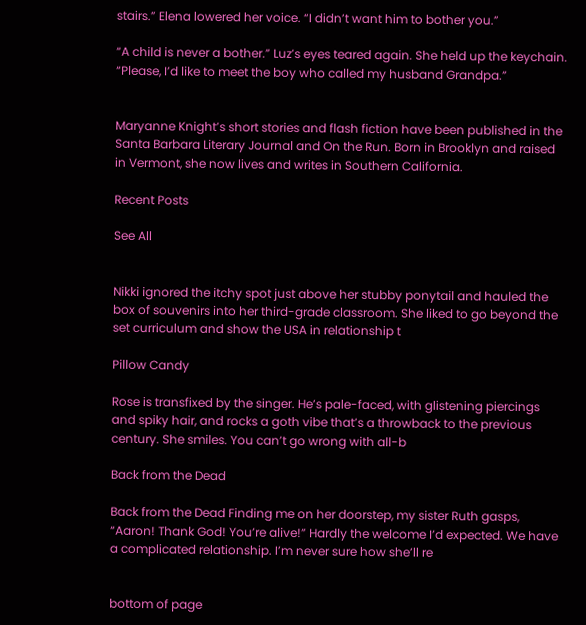stairs.” Elena lowered her voice. “I didn’t want him to bother you.”

“A child is never a bother.” Luz’s eyes teared again. She held up the keychain. “Please, I’d like to meet the boy who called my husband Grandpa.”


Maryanne Knight’s short stories and flash fiction have been published in the Santa Barbara Literary Journal and On the Run. Born in Brooklyn and raised in Vermont, she now lives and writes in Southern California.

Recent Posts

See All


Nikki ignored the itchy spot just above her stubby ponytail and hauled the box of souvenirs into her third-grade classroom. She liked to go beyond the set curriculum and show the USA in relationship t

Pillow Candy

Rose is transfixed by the singer. He’s pale-faced, with glistening piercings and spiky hair, and rocks a goth vibe that’s a throwback to the previous century. She smiles. You can’t go wrong with all-b

Back from the Dead

Back from the Dead Finding me on her doorstep, my sister Ruth gasps, “Aaron! Thank God! You’re alive!” Hardly the welcome I’d expected. We have a complicated relationship. I’m never sure how she’ll re


bottom of page